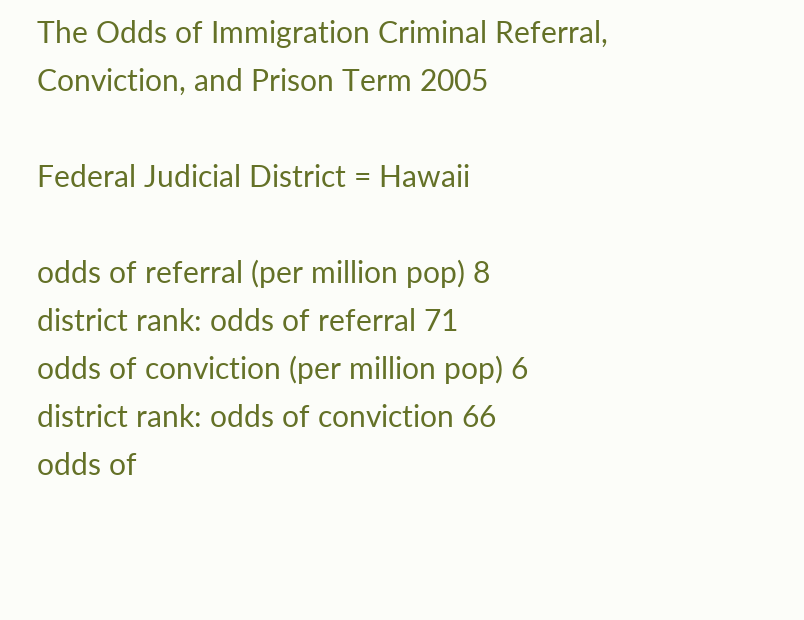The Odds of Immigration Criminal Referral, Conviction, and Prison Term 2005

Federal Judicial District = Hawaii

odds of referral (per million pop) 8
district rank: odds of referral 71
odds of conviction (per million pop) 6
district rank: odds of conviction 66
odds of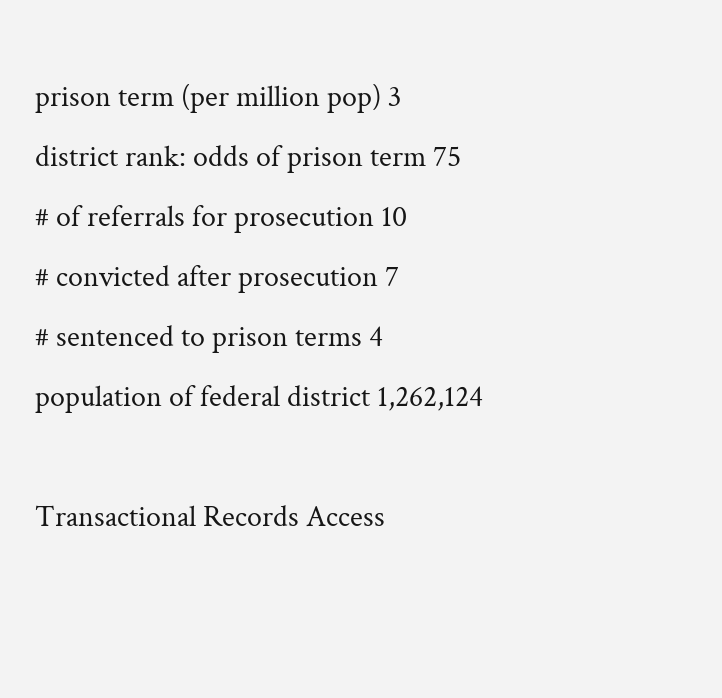prison term (per million pop) 3
district rank: odds of prison term 75
# of referrals for prosecution 10
# convicted after prosecution 7
# sentenced to prison terms 4
population of federal district 1,262,124

Transactional Records Access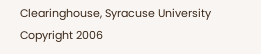Clearinghouse, Syracuse University
Copyright 2006